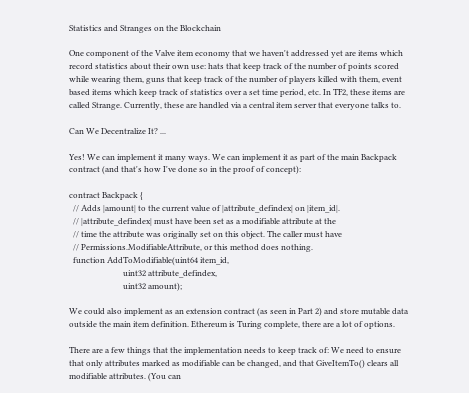Statistics and Stranges on the Blockchain

One component of the Valve item economy that we haven't addressed yet are items which record statistics about their own use: hats that keep track of the number of points scored while wearing them, guns that keep track of the number of players killed with them, event based items which keep track of statistics over a set time period, etc. In TF2, these items are called Strange. Currently, these are handled via a central item server that everyone talks to.

Can We Decentralize It? ...

Yes! We can implement it many ways. We can implement it as part of the main Backpack contract (and that's how I've done so in the proof of concept):

contract Backpack {
  // Adds |amount| to the current value of |attribute_defindex| on |item_id|.
  // |attribute_defindex| must have been set as a modifiable attribute at the
  // time the attribute was originally set on this object. The caller must have
  // Permissions.ModifiableAttribute, or this method does nothing.
  function AddToModifiable(uint64 item_id,
                           uint32 attribute_defindex,
                           uint32 amount);

We could also implement as an extension contract (as seen in Part 2) and store mutable data outside the main item definition. Ethereum is Turing complete, there are a lot of options.

There are a few things that the implementation needs to keep track of: We need to ensure that only attributes marked as modifiable can be changed, and that GiveItemTo() clears all modifiable attributes. (You can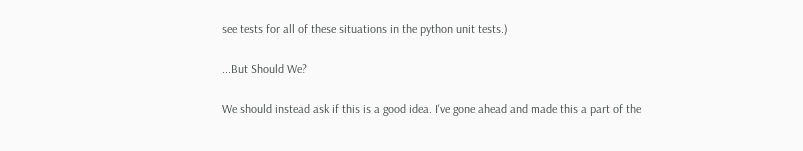see tests for all of these situations in the python unit tests.)

...But Should We?

We should instead ask if this is a good idea. I've gone ahead and made this a part of the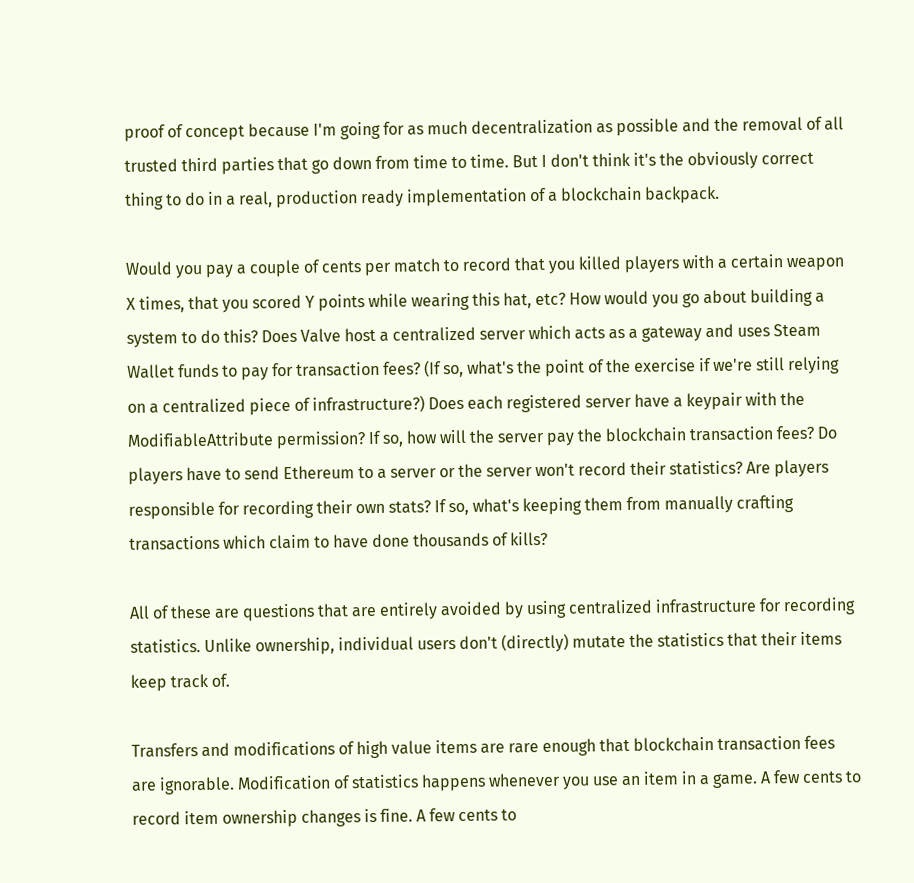proof of concept because I'm going for as much decentralization as possible and the removal of all trusted third parties that go down from time to time. But I don't think it's the obviously correct thing to do in a real, production ready implementation of a blockchain backpack.

Would you pay a couple of cents per match to record that you killed players with a certain weapon X times, that you scored Y points while wearing this hat, etc? How would you go about building a system to do this? Does Valve host a centralized server which acts as a gateway and uses Steam Wallet funds to pay for transaction fees? (If so, what's the point of the exercise if we're still relying on a centralized piece of infrastructure?) Does each registered server have a keypair with the ModifiableAttribute permission? If so, how will the server pay the blockchain transaction fees? Do players have to send Ethereum to a server or the server won't record their statistics? Are players responsible for recording their own stats? If so, what's keeping them from manually crafting transactions which claim to have done thousands of kills?

All of these are questions that are entirely avoided by using centralized infrastructure for recording statistics. Unlike ownership, individual users don't (directly) mutate the statistics that their items keep track of.

Transfers and modifications of high value items are rare enough that blockchain transaction fees are ignorable. Modification of statistics happens whenever you use an item in a game. A few cents to record item ownership changes is fine. A few cents to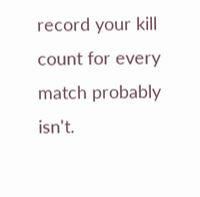record your kill count for every match probably isn't.